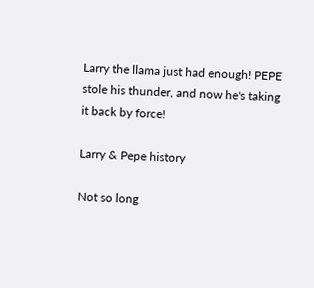Larry the llama just had enough! PEPE stole his thunder, and now he's taking it back by force!

Larry & Pepe history

Not so long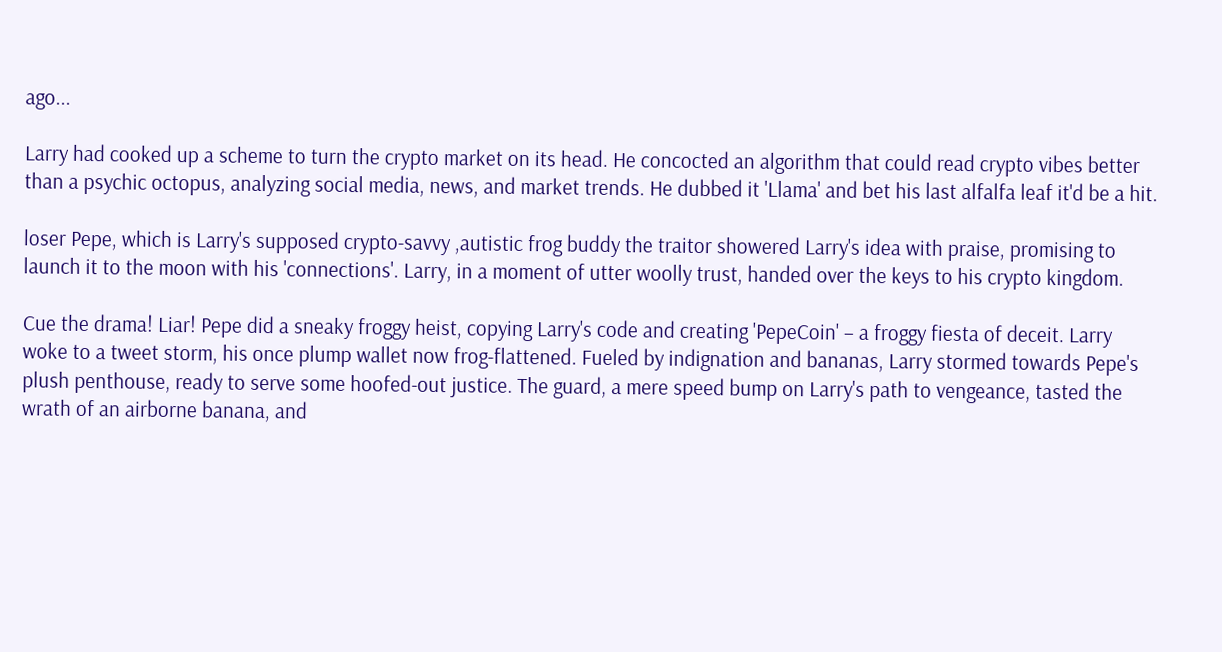ago...

Larry had cooked up a scheme to turn the crypto market on its head. He concocted an algorithm that could read crypto vibes better than a psychic octopus, analyzing social media, news, and market trends. He dubbed it 'Llama' and bet his last alfalfa leaf it'd be a hit.

loser Pepe, which is Larry's supposed crypto-savvy ,autistic frog buddy the traitor showered Larry's idea with praise, promising to launch it to the moon with his 'connections'. Larry, in a moment of utter woolly trust, handed over the keys to his crypto kingdom.

Cue the drama! Liar! Pepe did a sneaky froggy heist, copying Larry's code and creating 'PepeCoin' – a froggy fiesta of deceit. Larry woke to a tweet storm, his once plump wallet now frog-flattened. Fueled by indignation and bananas, Larry stormed towards Pepe's plush penthouse, ready to serve some hoofed-out justice. The guard, a mere speed bump on Larry's path to vengeance, tasted the wrath of an airborne banana, and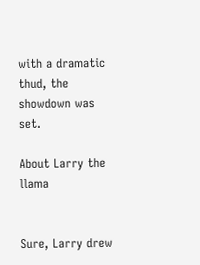with a dramatic thud, the showdown was set.

About Larry the llama


Sure, Larry drew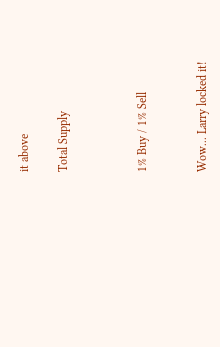it above

Total Supply



1% Buy / 1% Sell


Wow... Larry locked it!